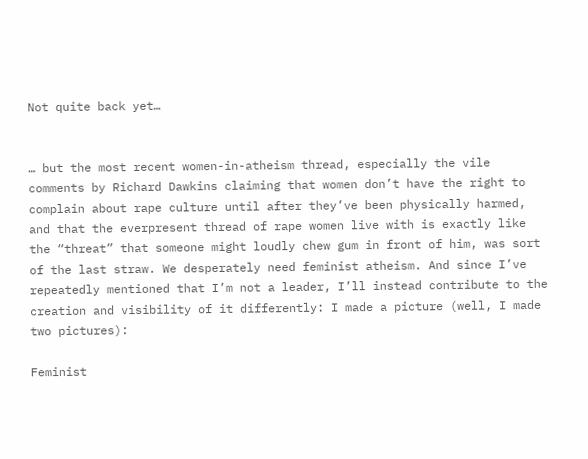Not quite back yet…


… but the most recent women-in-atheism thread, especially the vile comments by Richard Dawkins claiming that women don’t have the right to complain about rape culture until after they’ve been physically harmed, and that the everpresent thread of rape women live with is exactly like the “threat” that someone might loudly chew gum in front of him, was sort of the last straw. We desperately need feminist atheism. And since I’ve repeatedly mentioned that I’m not a leader, I’ll instead contribute to the creation and visibility of it differently: I made a picture (well, I made two pictures):

Feminist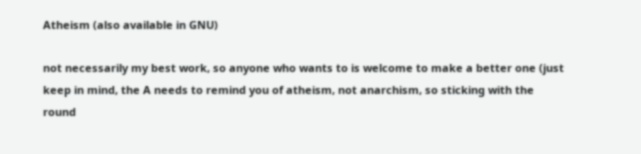Atheism (also available in GNU)

not necessarily my best work, so anyone who wants to is welcome to make a better one (just keep in mind, the A needs to remind you of atheism, not anarchism, so sticking with the round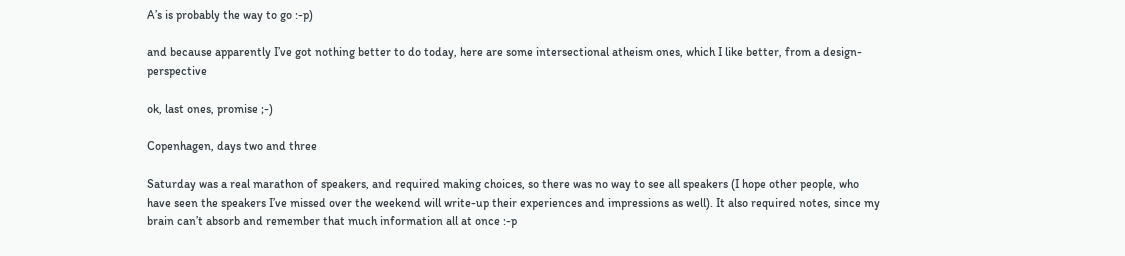A’s is probably the way to go :-p)

and because apparently I’ve got nothing better to do today, here are some intersectional atheism ones, which I like better, from a design-perspective

ok, last ones, promise ;-)

Copenhagen, days two and three

Saturday was a real marathon of speakers, and required making choices, so there was no way to see all speakers (I hope other people, who have seen the speakers I’ve missed over the weekend will write-up their experiences and impressions as well). It also required notes, since my brain can’t absorb and remember that much information all at once :-p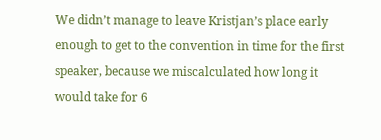We didn’t manage to leave Kristjan’s place early enough to get to the convention in time for the first speaker, because we miscalculated how long it would take for 6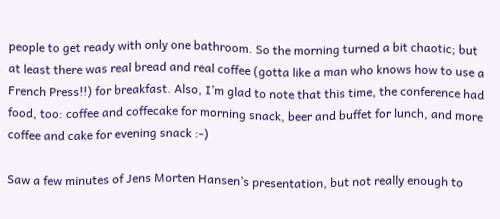people to get ready with only one bathroom. So the morning turned a bit chaotic; but at least there was real bread and real coffee (gotta like a man who knows how to use a French Press!!) for breakfast. Also, I’m glad to note that this time, the conference had food, too: coffee and coffecake for morning snack, beer and buffet for lunch, and more coffee and cake for evening snack :-)

Saw a few minutes of Jens Morten Hansen’s presentation, but not really enough to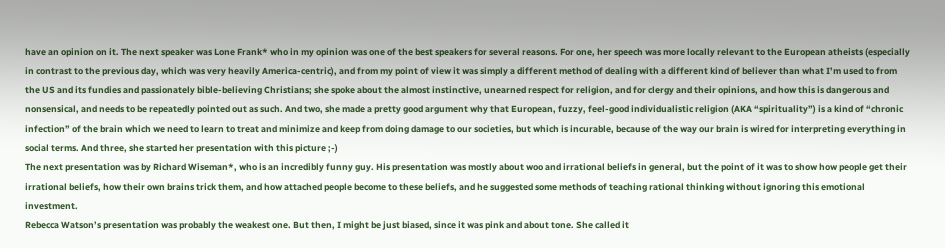have an opinion on it. The next speaker was Lone Frank* who in my opinion was one of the best speakers for several reasons. For one, her speech was more locally relevant to the European atheists (especially in contrast to the previous day, which was very heavily America-centric), and from my point of view it was simply a different method of dealing with a different kind of believer than what I’m used to from the US and its fundies and passionately bible-believing Christians; she spoke about the almost instinctive, unearned respect for religion, and for clergy and their opinions, and how this is dangerous and nonsensical, and needs to be repeatedly pointed out as such. And two, she made a pretty good argument why that European, fuzzy, feel-good individualistic religion (AKA “spirituality”) is a kind of “chronic infection” of the brain which we need to learn to treat and minimize and keep from doing damage to our societies, but which is incurable, because of the way our brain is wired for interpreting everything in social terms. And three, she started her presentation with this picture ;-)
The next presentation was by Richard Wiseman*, who is an incredibly funny guy. His presentation was mostly about woo and irrational beliefs in general, but the point of it was to show how people get their irrational beliefs, how their own brains trick them, and how attached people become to these beliefs, and he suggested some methods of teaching rational thinking without ignoring this emotional investment.
Rebecca Watson’s presentation was probably the weakest one. But then, I might be just biased, since it was pink and about tone. She called it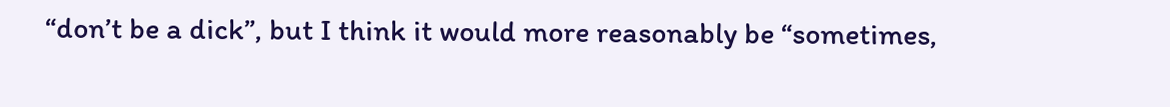“don’t be a dick”, but I think it would more reasonably be “sometimes,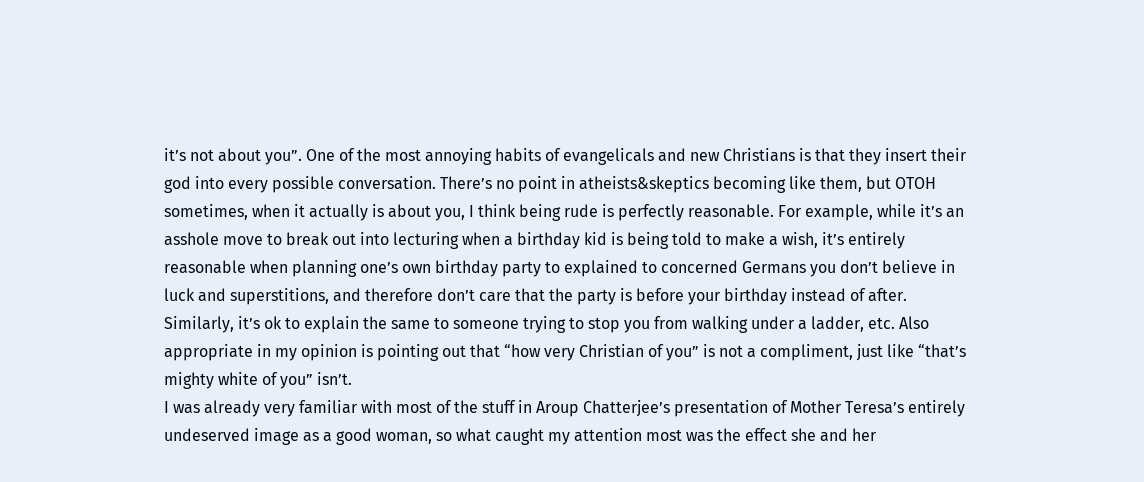it’s not about you”. One of the most annoying habits of evangelicals and new Christians is that they insert their god into every possible conversation. There’s no point in atheists&skeptics becoming like them, but OTOH sometimes, when it actually is about you, I think being rude is perfectly reasonable. For example, while it’s an asshole move to break out into lecturing when a birthday kid is being told to make a wish, it’s entirely reasonable when planning one’s own birthday party to explained to concerned Germans you don’t believe in luck and superstitions, and therefore don’t care that the party is before your birthday instead of after. Similarly, it’s ok to explain the same to someone trying to stop you from walking under a ladder, etc. Also appropriate in my opinion is pointing out that “how very Christian of you” is not a compliment, just like “that’s mighty white of you” isn’t.
I was already very familiar with most of the stuff in Aroup Chatterjee’s presentation of Mother Teresa’s entirely undeserved image as a good woman, so what caught my attention most was the effect she and her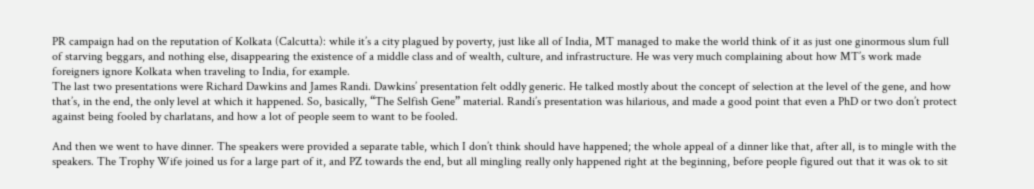PR campaign had on the reputation of Kolkata (Calcutta): while it’s a city plagued by poverty, just like all of India, MT managed to make the world think of it as just one ginormous slum full of starving beggars, and nothing else, disappearing the existence of a middle class and of wealth, culture, and infrastructure. He was very much complaining about how MT’s work made foreigners ignore Kolkata when traveling to India, for example.
The last two presentations were Richard Dawkins and James Randi. Dawkins’ presentation felt oddly generic. He talked mostly about the concept of selection at the level of the gene, and how that’s, in the end, the only level at which it happened. So, basically, “The Selfish Gene” material. Randi’s presentation was hilarious, and made a good point that even a PhD or two don’t protect against being fooled by charlatans, and how a lot of people seem to want to be fooled.

And then we went to have dinner. The speakers were provided a separate table, which I don’t think should have happened; the whole appeal of a dinner like that, after all, is to mingle with the speakers. The Trophy Wife joined us for a large part of it, and PZ towards the end, but all mingling really only happened right at the beginning, before people figured out that it was ok to sit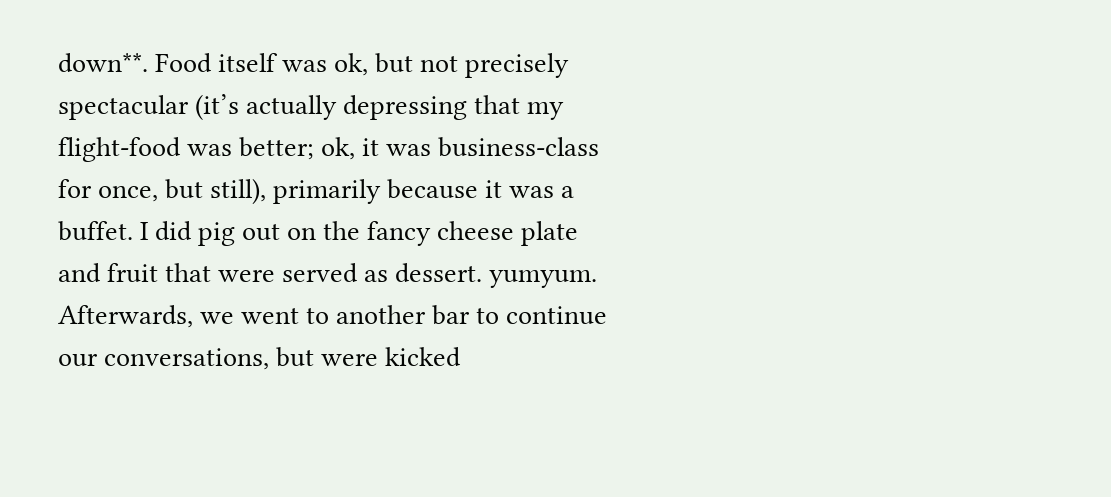down**. Food itself was ok, but not precisely spectacular (it’s actually depressing that my flight-food was better; ok, it was business-class for once, but still), primarily because it was a buffet. I did pig out on the fancy cheese plate and fruit that were served as dessert. yumyum. Afterwards, we went to another bar to continue our conversations, but were kicked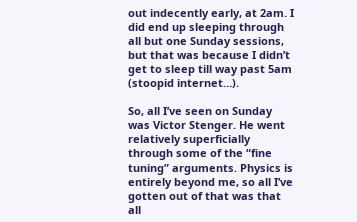out indecently early, at 2am. I did end up sleeping through all but one Sunday sessions, but that was because I didn’t get to sleep till way past 5am (stoopid internet…).

So, all I’ve seen on Sunday was Victor Stenger. He went relatively superficially through some of the “fine tuning” arguments. Physics is entirely beyond me, so all I’ve gotten out of that was that all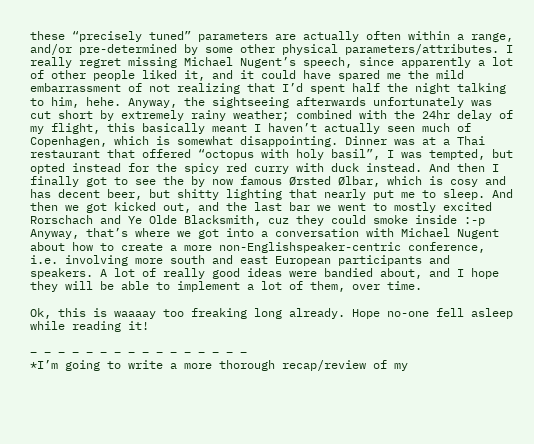these “precisely tuned” parameters are actually often within a range, and/or pre-determined by some other physical parameters/attributes. I really regret missing Michael Nugent’s speech, since apparently a lot of other people liked it, and it could have spared me the mild embarrassment of not realizing that I’d spent half the night talking to him, hehe. Anyway, the sightseeing afterwards unfortunately was cut short by extremely rainy weather; combined with the 24hr delay of my flight, this basically meant I haven’t actually seen much of Copenhagen, which is somewhat disappointing. Dinner was at a Thai restaurant that offered “octopus with holy basil”, I was tempted, but opted instead for the spicy red curry with duck instead. And then I finally got to see the by now famous Ørsted Ølbar, which is cosy and has decent beer, but shitty lighting that nearly put me to sleep. And then we got kicked out, and the last bar we went to mostly excited Rorschach and Ye Olde Blacksmith, cuz they could smoke inside :-p Anyway, that’s where we got into a conversation with Michael Nugent about how to create a more non-Englishspeaker-centric conference, i.e. involving more south and east European participants and speakers. A lot of really good ideas were bandied about, and I hope they will be able to implement a lot of them, over time.

Ok, this is waaaay too freaking long already. Hope no-one fell asleep while reading it!

– – – – – – – – – – – – – – – –
*I’m going to write a more thorough recap/review of my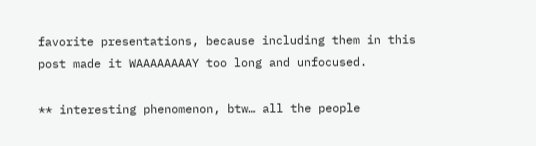favorite presentations, because including them in this post made it WAAAAAAAAY too long and unfocused.

** interesting phenomenon, btw… all the people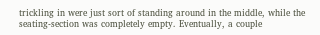trickling in were just sort of standing around in the middle, while the seating-section was completely empty. Eventually, a couple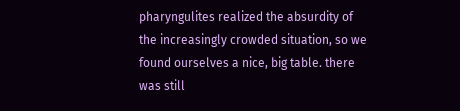pharyngulites realized the absurdity of the increasingly crowded situation, so we found ourselves a nice, big table. there was still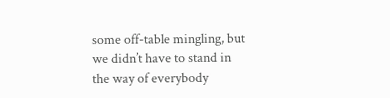some off-table mingling, but we didn’t have to stand in the way of everybody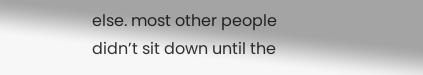else. most other people didn’t sit down until the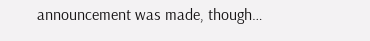announcement was made, though…